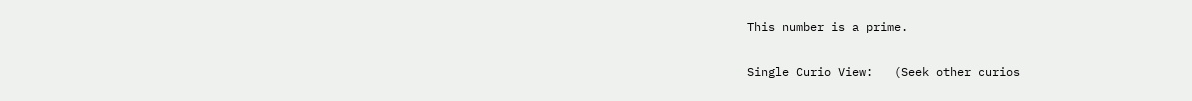This number is a prime.

Single Curio View:   (Seek other curios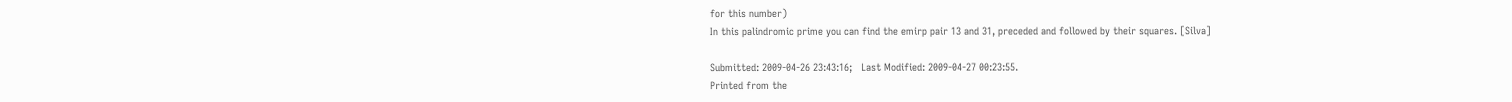for this number)
In this palindromic prime you can find the emirp pair 13 and 31, preceded and followed by their squares. [Silva]

Submitted: 2009-04-26 23:43:16;   Last Modified: 2009-04-27 00:23:55.
Printed from the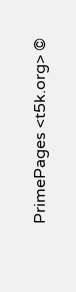PrimePages <t5k.org> ©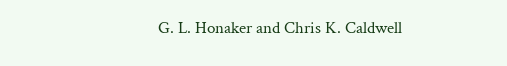G. L. Honaker and Chris K. Caldwell